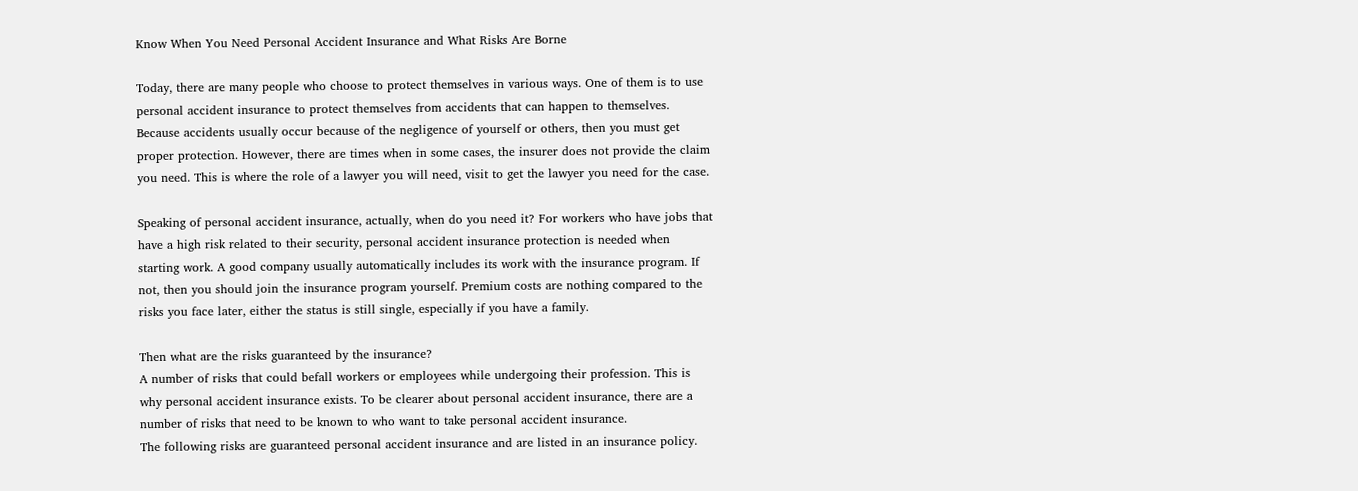Know When You Need Personal Accident Insurance and What Risks Are Borne

Today, there are many people who choose to protect themselves in various ways. One of them is to use personal accident insurance to protect themselves from accidents that can happen to themselves. Because accidents usually occur because of the negligence of yourself or others, then you must get proper protection. However, there are times when in some cases, the insurer does not provide the claim you need. This is where the role of a lawyer you will need, visit to get the lawyer you need for the case.

Speaking of personal accident insurance, actually, when do you need it? For workers who have jobs that have a high risk related to their security, personal accident insurance protection is needed when starting work. A good company usually automatically includes its work with the insurance program. If not, then you should join the insurance program yourself. Premium costs are nothing compared to the risks you face later, either the status is still single, especially if you have a family.

Then what are the risks guaranteed by the insurance?
A number of risks that could befall workers or employees while undergoing their profession. This is why personal accident insurance exists. To be clearer about personal accident insurance, there are a number of risks that need to be known to who want to take personal accident insurance.
The following risks are guaranteed personal accident insurance and are listed in an insurance policy.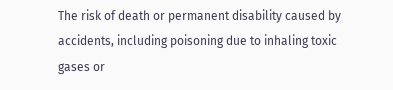The risk of death or permanent disability caused by accidents, including poisoning due to inhaling toxic gases or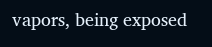vapors, being exposed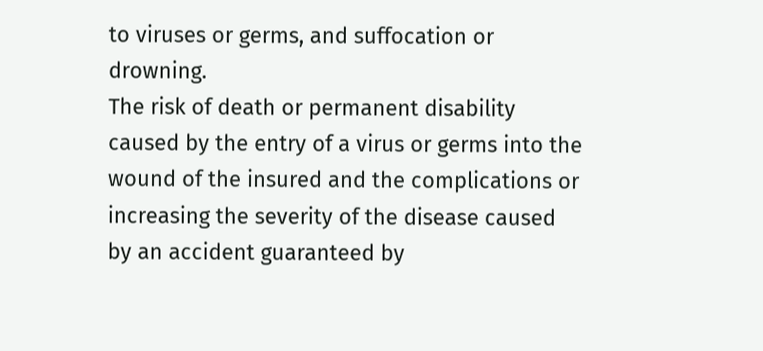to viruses or germs, and suffocation or drowning.
The risk of death or permanent disability caused by the entry of a virus or germs into the wound of the insured and the complications or increasing the severity of the disease caused by an accident guaranteed by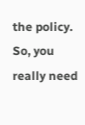the policy. So, you really need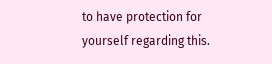to have protection for yourself regarding this.